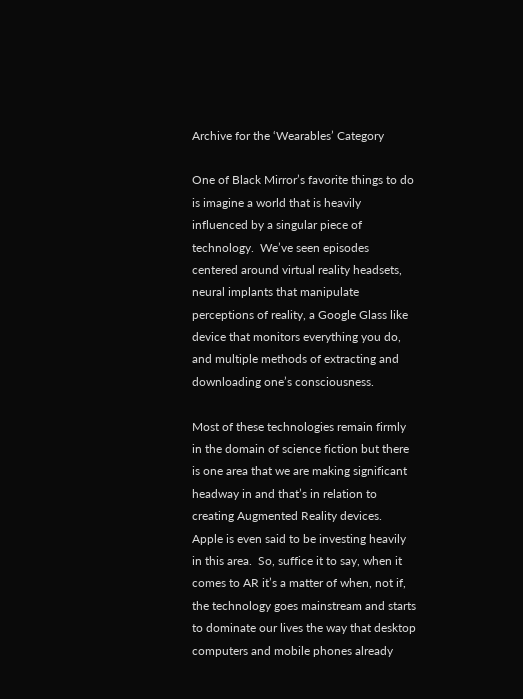Archive for the ‘Wearables’ Category

One of Black Mirror’s favorite things to do is imagine a world that is heavily influenced by a singular piece of technology.  We’ve seen episodes centered around virtual reality headsets, neural implants that manipulate perceptions of reality, a Google Glass like device that monitors everything you do, and multiple methods of extracting and downloading one’s consciousness.

Most of these technologies remain firmly in the domain of science fiction but there is one area that we are making significant headway in and that’s in relation to creating Augmented Reality devices.  Apple is even said to be investing heavily in this area.  So, suffice it to say, when it comes to AR it’s a matter of when, not if, the technology goes mainstream and starts to dominate our lives the way that desktop computers and mobile phones already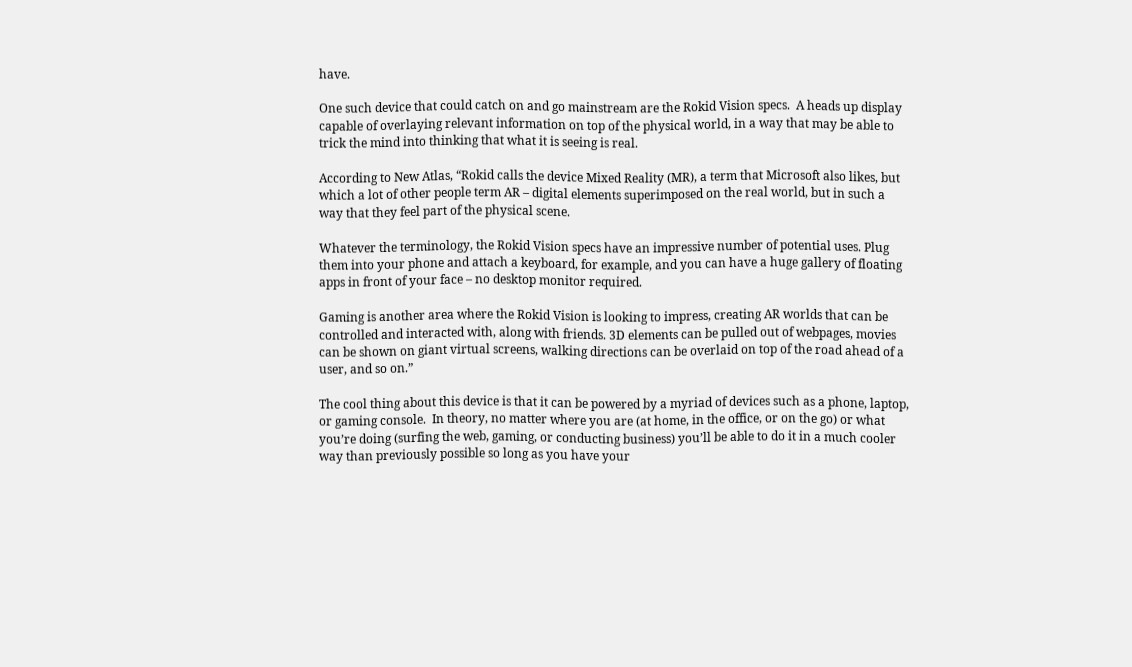have.

One such device that could catch on and go mainstream are the Rokid Vision specs.  A heads up display capable of overlaying relevant information on top of the physical world, in a way that may be able to trick the mind into thinking that what it is seeing is real.

According to New Atlas, “Rokid calls the device Mixed Reality (MR), a term that Microsoft also likes, but which a lot of other people term AR – digital elements superimposed on the real world, but in such a way that they feel part of the physical scene.

Whatever the terminology, the Rokid Vision specs have an impressive number of potential uses. Plug them into your phone and attach a keyboard, for example, and you can have a huge gallery of floating apps in front of your face – no desktop monitor required.

Gaming is another area where the Rokid Vision is looking to impress, creating AR worlds that can be controlled and interacted with, along with friends. 3D elements can be pulled out of webpages, movies can be shown on giant virtual screens, walking directions can be overlaid on top of the road ahead of a user, and so on.”

The cool thing about this device is that it can be powered by a myriad of devices such as a phone, laptop, or gaming console.  In theory, no matter where you are (at home, in the office, or on the go) or what you’re doing (surfing the web, gaming, or conducting business) you’ll be able to do it in a much cooler way than previously possible so long as you have your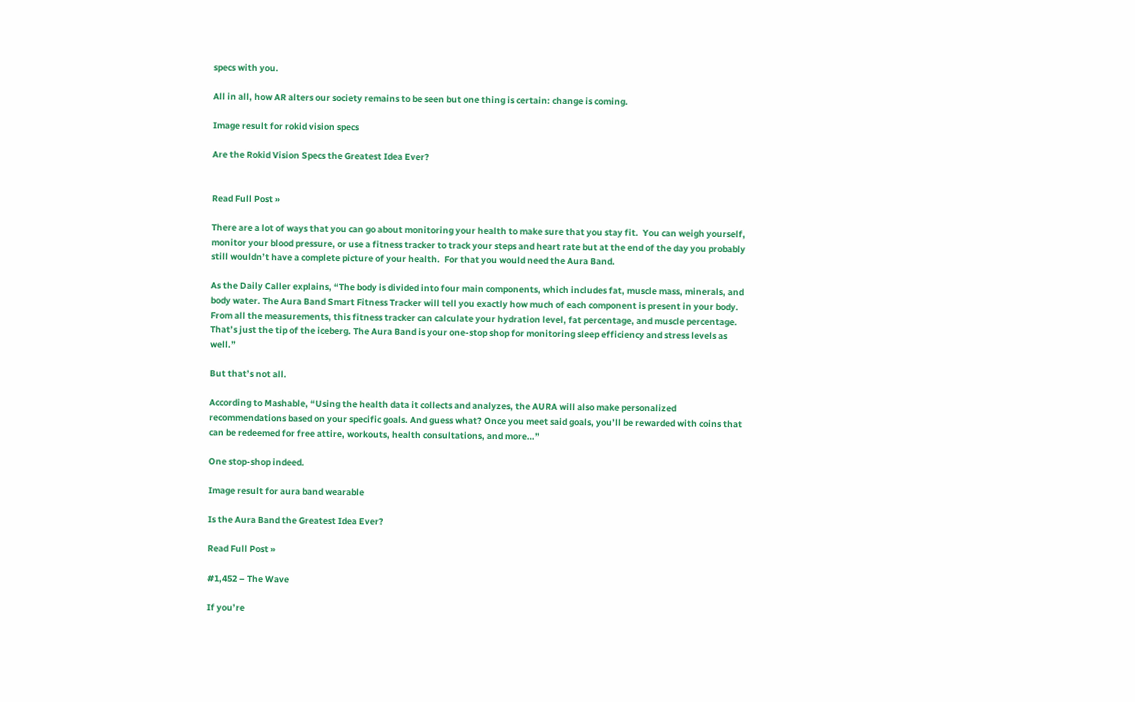specs with you.

All in all, how AR alters our society remains to be seen but one thing is certain: change is coming.

Image result for rokid vision specs

Are the Rokid Vision Specs the Greatest Idea Ever?


Read Full Post »

There are a lot of ways that you can go about monitoring your health to make sure that you stay fit.  You can weigh yourself, monitor your blood pressure, or use a fitness tracker to track your steps and heart rate but at the end of the day you probably still wouldn’t have a complete picture of your health.  For that you would need the Aura Band.

As the Daily Caller explains, “The body is divided into four main components, which includes fat, muscle mass, minerals, and body water. The Aura Band Smart Fitness Tracker will tell you exactly how much of each component is present in your body. From all the measurements, this fitness tracker can calculate your hydration level, fat percentage, and muscle percentage. That’s just the tip of the iceberg. The Aura Band is your one-stop shop for monitoring sleep efficiency and stress levels as well.”

But that’s not all.

According to Mashable, “Using the health data it collects and analyzes, the AURA will also make personalized recommendations based on your specific goals. And guess what? Once you meet said goals, you’ll be rewarded with coins that can be redeemed for free attire, workouts, health consultations, and more…”

One stop-shop indeed.

Image result for aura band wearable

Is the Aura Band the Greatest Idea Ever?

Read Full Post »

#1,452 – The Wave

If you’re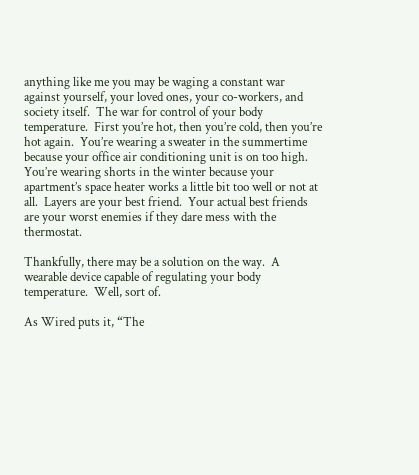anything like me you may be waging a constant war against yourself, your loved ones, your co-workers, and society itself.  The war for control of your body temperature.  First you’re hot, then you’re cold, then you’re hot again.  You’re wearing a sweater in the summertime because your office air conditioning unit is on too high.  You’re wearing shorts in the winter because your apartment’s space heater works a little bit too well or not at all.  Layers are your best friend.  Your actual best friends are your worst enemies if they dare mess with the thermostat.

Thankfully, there may be a solution on the way.  A wearable device capable of regulating your body temperature.  Well, sort of.

As Wired puts it, “The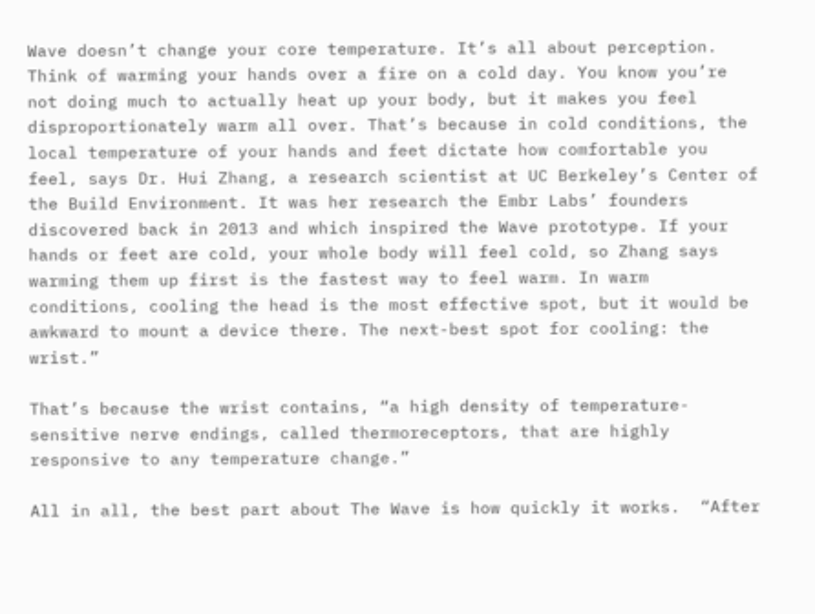Wave doesn’t change your core temperature. It’s all about perception. Think of warming your hands over a fire on a cold day. You know you’re not doing much to actually heat up your body, but it makes you feel disproportionately warm all over. That’s because in cold conditions, the local temperature of your hands and feet dictate how comfortable you feel, says Dr. Hui Zhang, a research scientist at UC Berkeley’s Center of the Build Environment. It was her research the Embr Labs’ founders discovered back in 2013 and which inspired the Wave prototype. If your hands or feet are cold, your whole body will feel cold, so Zhang says warming them up first is the fastest way to feel warm. In warm conditions, cooling the head is the most effective spot, but it would be awkward to mount a device there. The next-best spot for cooling: the wrist.”

That’s because the wrist contains, “a high density of temperature-sensitive nerve endings, called thermoreceptors, that are highly responsive to any temperature change.”

All in all, the best part about The Wave is how quickly it works.  “After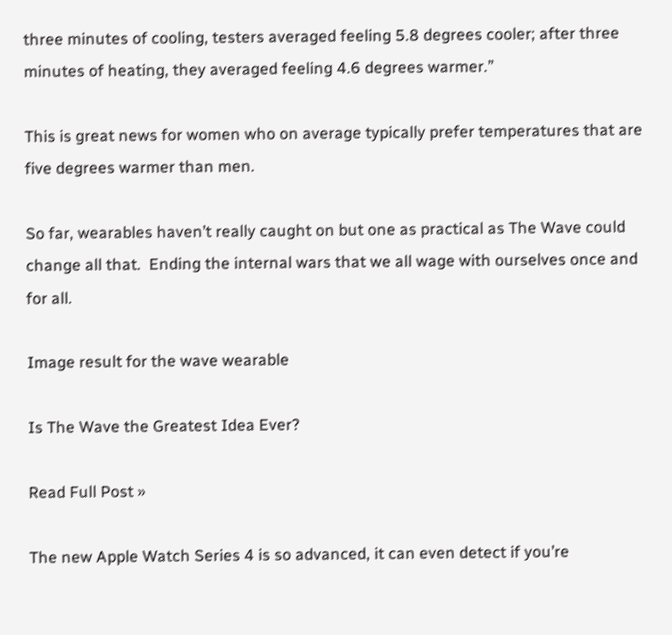three minutes of cooling, testers averaged feeling 5.8 degrees cooler; after three minutes of heating, they averaged feeling 4.6 degrees warmer.”

This is great news for women who on average typically prefer temperatures that are five degrees warmer than men.

So far, wearables haven’t really caught on but one as practical as The Wave could change all that.  Ending the internal wars that we all wage with ourselves once and for all.

Image result for the wave wearable

Is The Wave the Greatest Idea Ever?

Read Full Post »

The new Apple Watch Series 4 is so advanced, it can even detect if you’re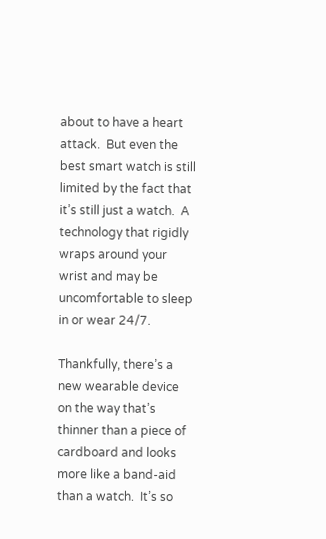about to have a heart attack.  But even the best smart watch is still limited by the fact that it’s still just a watch.  A technology that rigidly wraps around your wrist and may be uncomfortable to sleep in or wear 24/7.

Thankfully, there’s a new wearable device on the way that’s thinner than a piece of cardboard and looks more like a band-aid than a watch.  It’s so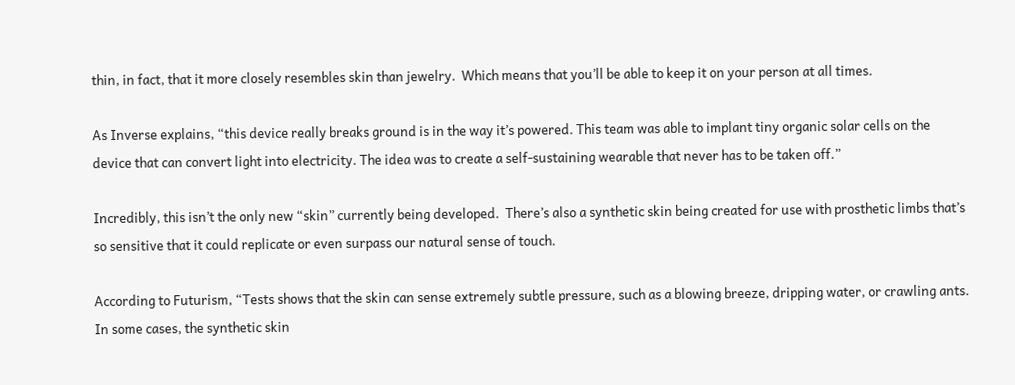thin, in fact, that it more closely resembles skin than jewelry.  Which means that you’ll be able to keep it on your person at all times.

As Inverse explains, “this device really breaks ground is in the way it’s powered. This team was able to implant tiny organic solar cells on the device that can convert light into electricity. The idea was to create a self-sustaining wearable that never has to be taken off.”

Incredibly, this isn’t the only new “skin” currently being developed.  There’s also a synthetic skin being created for use with prosthetic limbs that’s so sensitive that it could replicate or even surpass our natural sense of touch.

According to Futurism, “Tests shows that the skin can sense extremely subtle pressure, such as a blowing breeze, dripping water, or crawling ants. In some cases, the synthetic skin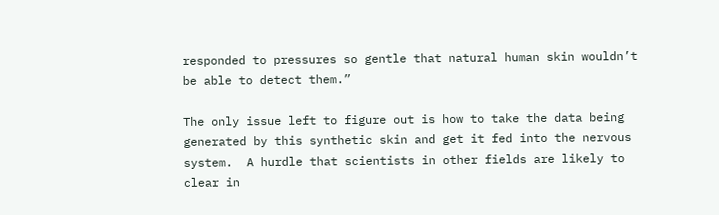responded to pressures so gentle that natural human skin wouldn’t be able to detect them.”

The only issue left to figure out is how to take the data being generated by this synthetic skin and get it fed into the nervous system.  A hurdle that scientists in other fields are likely to clear in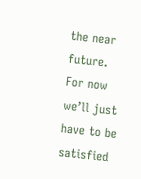the near future.  For now we’ll just have to be satisfied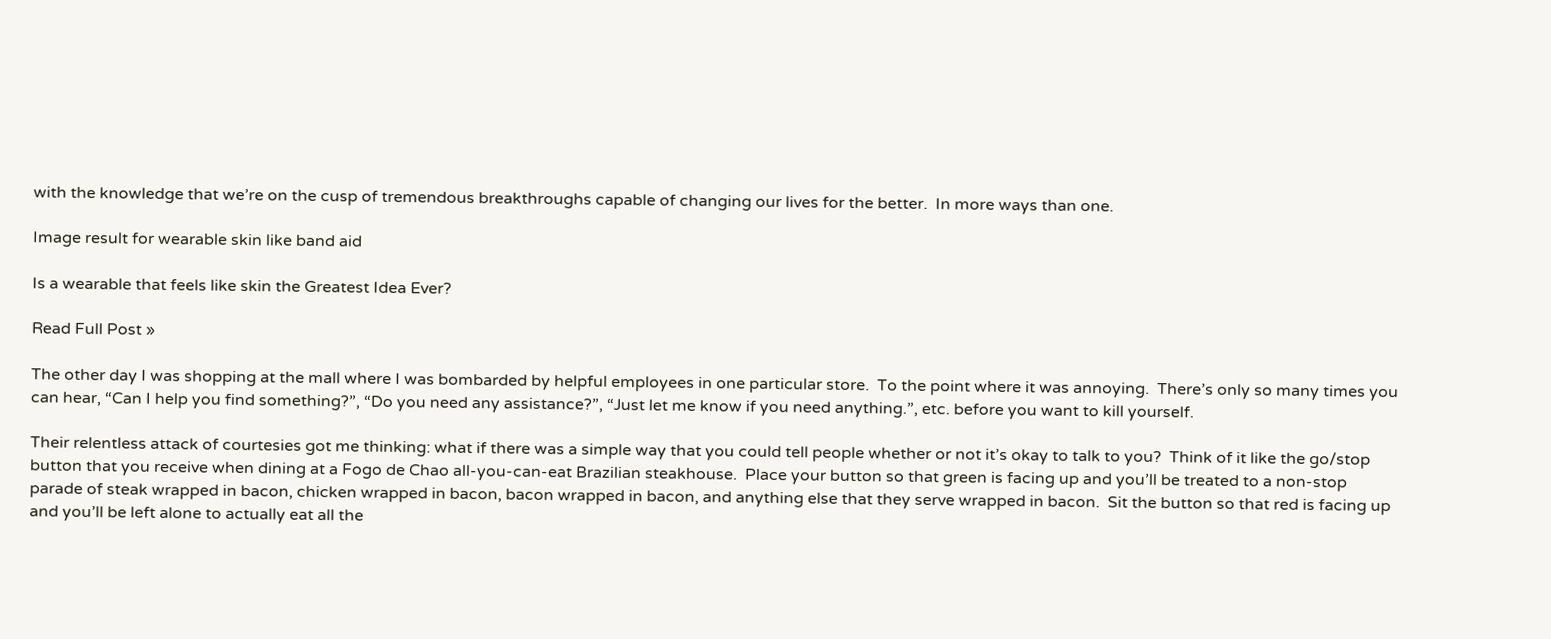with the knowledge that we’re on the cusp of tremendous breakthroughs capable of changing our lives for the better.  In more ways than one.

Image result for wearable skin like band aid

Is a wearable that feels like skin the Greatest Idea Ever?

Read Full Post »

The other day I was shopping at the mall where I was bombarded by helpful employees in one particular store.  To the point where it was annoying.  There’s only so many times you can hear, “Can I help you find something?”, “Do you need any assistance?”, “Just let me know if you need anything.”, etc. before you want to kill yourself.

Their relentless attack of courtesies got me thinking: what if there was a simple way that you could tell people whether or not it’s okay to talk to you?  Think of it like the go/stop button that you receive when dining at a Fogo de Chao all-you-can-eat Brazilian steakhouse.  Place your button so that green is facing up and you’ll be treated to a non-stop parade of steak wrapped in bacon, chicken wrapped in bacon, bacon wrapped in bacon, and anything else that they serve wrapped in bacon.  Sit the button so that red is facing up and you’ll be left alone to actually eat all the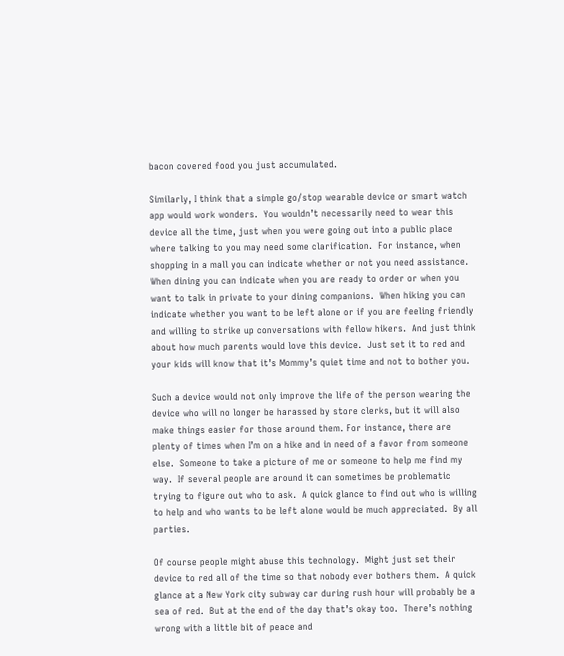bacon covered food you just accumulated.

Similarly, I think that a simple go/stop wearable device or smart watch app would work wonders.  You wouldn’t necessarily need to wear this device all the time, just when you were going out into a public place where talking to you may need some clarification.  For instance, when shopping in a mall you can indicate whether or not you need assistance.  When dining you can indicate when you are ready to order or when you want to talk in private to your dining companions.  When hiking you can indicate whether you want to be left alone or if you are feeling friendly and willing to strike up conversations with fellow hikers.  And just think about how much parents would love this device.  Just set it to red and your kids will know that it’s Mommy’s quiet time and not to bother you.

Such a device would not only improve the life of the person wearing the device who will no longer be harassed by store clerks, but it will also make things easier for those around them. For instance, there are plenty of times when I’m on a hike and in need of a favor from someone else.  Someone to take a picture of me or someone to help me find my way.  If several people are around it can sometimes be problematic trying to figure out who to ask.  A quick glance to find out who is willing to help and who wants to be left alone would be much appreciated.  By all parties.

Of course people might abuse this technology.  Might just set their device to red all of the time so that nobody ever bothers them.  A quick glance at a New York city subway car during rush hour will probably be a sea of red.  But at the end of the day that’s okay too.  There’s nothing wrong with a little bit of peace and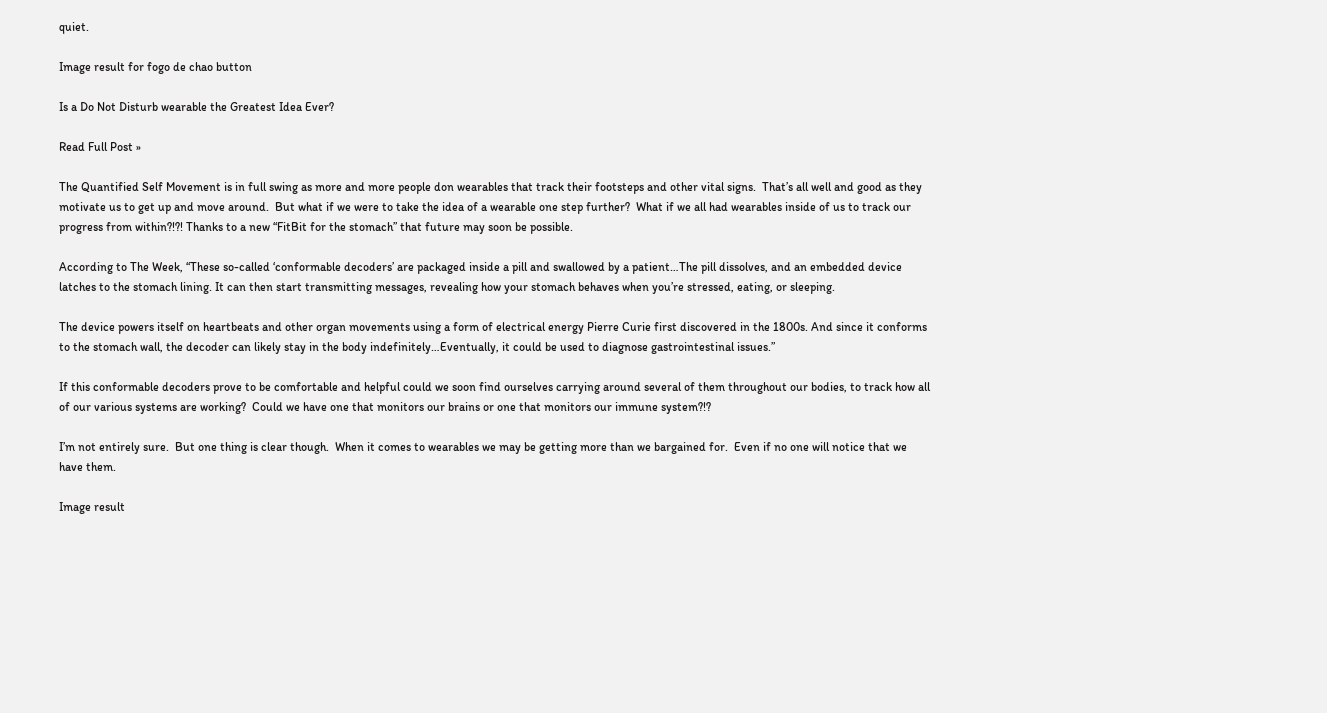quiet.

Image result for fogo de chao button

Is a Do Not Disturb wearable the Greatest Idea Ever?

Read Full Post »

The Quantified Self Movement is in full swing as more and more people don wearables that track their footsteps and other vital signs.  That’s all well and good as they motivate us to get up and move around.  But what if we were to take the idea of a wearable one step further?  What if we all had wearables inside of us to track our progress from within?!?! Thanks to a new “FitBit for the stomach” that future may soon be possible.

According to The Week, “These so-called ‘conformable decoders’ are packaged inside a pill and swallowed by a patient…The pill dissolves, and an embedded device latches to the stomach lining. It can then start transmitting messages, revealing how your stomach behaves when you’re stressed, eating, or sleeping.

The device powers itself on heartbeats and other organ movements using a form of electrical energy Pierre Curie first discovered in the 1800s. And since it conforms to the stomach wall, the decoder can likely stay in the body indefinitely…Eventually, it could be used to diagnose gastrointestinal issues.”

If this conformable decoders prove to be comfortable and helpful could we soon find ourselves carrying around several of them throughout our bodies, to track how all of our various systems are working?  Could we have one that monitors our brains or one that monitors our immune system?!?

I’m not entirely sure.  But one thing is clear though.  When it comes to wearables we may be getting more than we bargained for.  Even if no one will notice that we have them.

Image result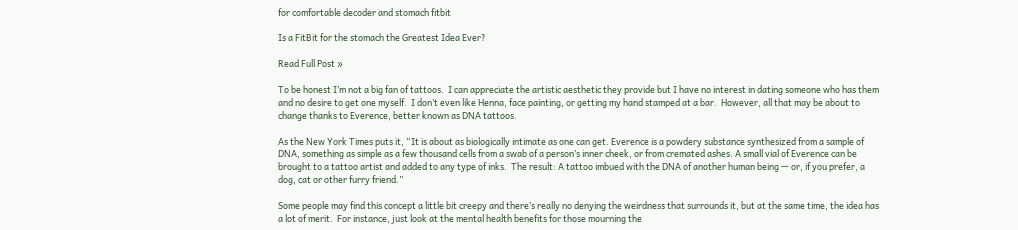for comfortable decoder and stomach fitbit

Is a FitBit for the stomach the Greatest Idea Ever?

Read Full Post »

To be honest I’m not a big fan of tattoos.  I can appreciate the artistic aesthetic they provide but I have no interest in dating someone who has them and no desire to get one myself.  I don’t even like Henna, face painting, or getting my hand stamped at a bar.  However, all that may be about to change thanks to Everence, better known as DNA tattoos.

As the New York Times puts it, “It is about as biologically intimate as one can get. Everence is a powdery substance synthesized from a sample of DNA, something as simple as a few thousand cells from a swab of a person’s inner cheek, or from cremated ashes. A small vial of Everence can be brought to a tattoo artist and added to any type of inks.  The result: A tattoo imbued with the DNA of another human being — or, if you prefer, a dog, cat or other furry friend.”

Some people may find this concept a little bit creepy and there’s really no denying the weirdness that surrounds it, but at the same time, the idea has a lot of merit.  For instance, just look at the mental health benefits for those mourning the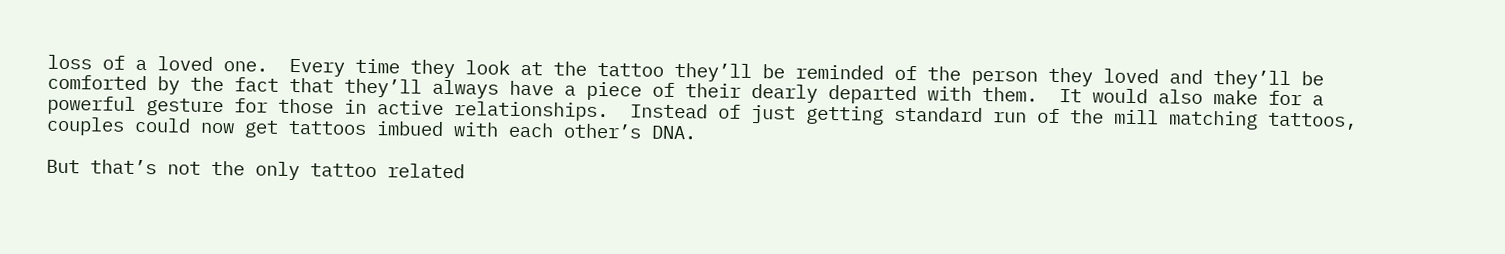loss of a loved one.  Every time they look at the tattoo they’ll be reminded of the person they loved and they’ll be comforted by the fact that they’ll always have a piece of their dearly departed with them.  It would also make for a powerful gesture for those in active relationships.  Instead of just getting standard run of the mill matching tattoos, couples could now get tattoos imbued with each other’s DNA.

But that’s not the only tattoo related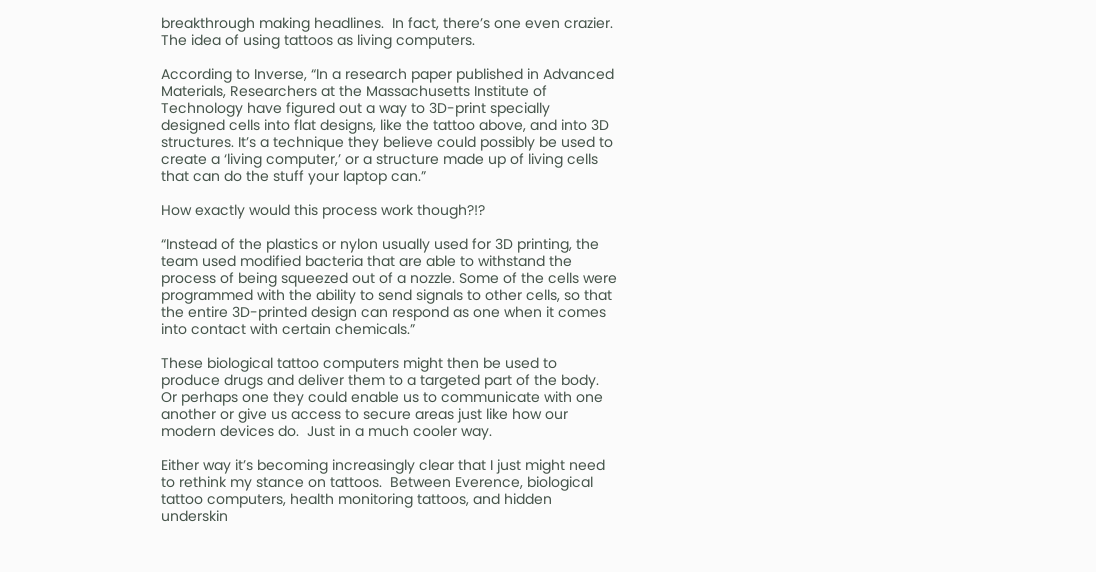breakthrough making headlines.  In fact, there’s one even crazier.  The idea of using tattoos as living computers.

According to Inverse, “In a research paper published in Advanced Materials, Researchers at the Massachusetts Institute of Technology have figured out a way to 3D-print specially designed cells into flat designs, like the tattoo above, and into 3D structures. It’s a technique they believe could possibly be used to create a ‘living computer,’ or a structure made up of living cells that can do the stuff your laptop can.”

How exactly would this process work though?!?

“Instead of the plastics or nylon usually used for 3D printing, the team used modified bacteria that are able to withstand the process of being squeezed out of a nozzle. Some of the cells were programmed with the ability to send signals to other cells, so that the entire 3D-printed design can respond as one when it comes into contact with certain chemicals.”

These biological tattoo computers might then be used to produce drugs and deliver them to a targeted part of the body.  Or perhaps one they could enable us to communicate with one another or give us access to secure areas just like how our modern devices do.  Just in a much cooler way.

Either way it’s becoming increasingly clear that I just might need to rethink my stance on tattoos.  Between Everence, biological tattoo computers, health monitoring tattoos, and hidden underskin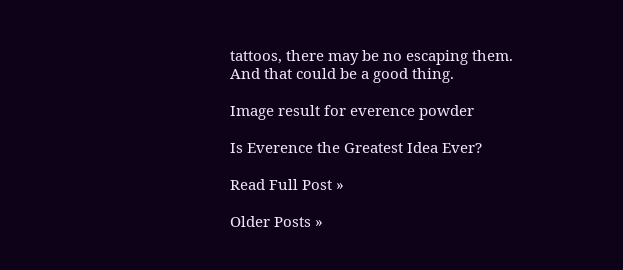tattoos, there may be no escaping them.  And that could be a good thing.

Image result for everence powder

Is Everence the Greatest Idea Ever?

Read Full Post »

Older Posts »